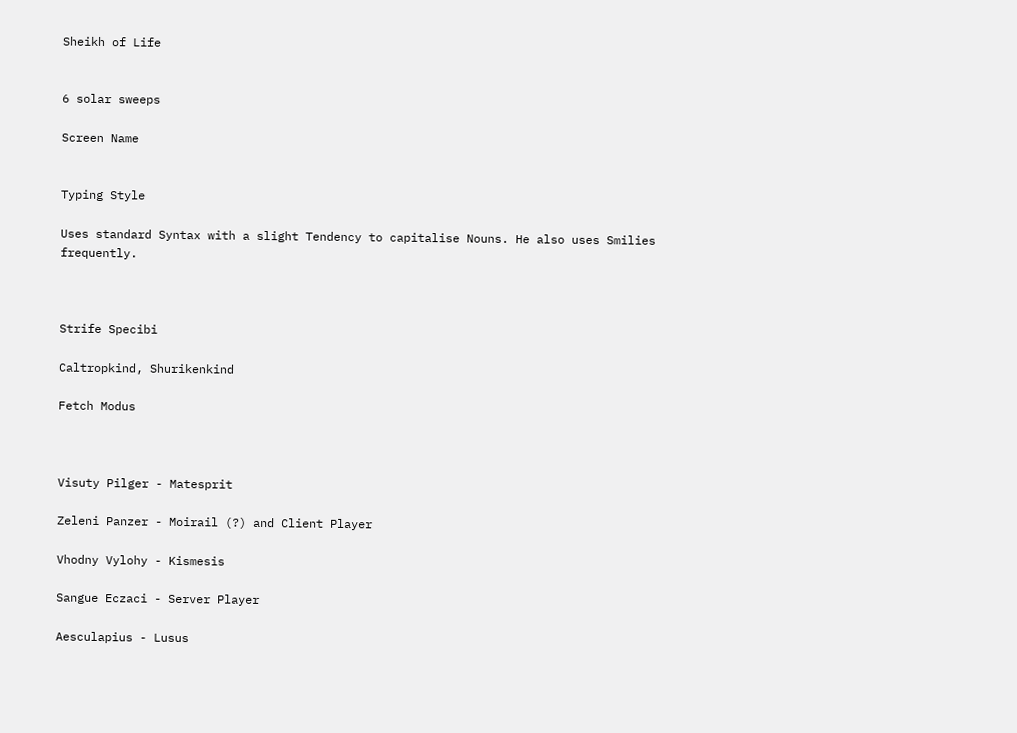Sheikh of Life


6 solar sweeps

Screen Name


Typing Style

Uses standard Syntax with a slight Tendency to capitalise Nouns. He also uses Smilies frequently.



Strife Specibi

Caltropkind, Shurikenkind

Fetch Modus



Visuty Pilger - Matesprit

Zeleni Panzer - Moirail (?) and Client Player

Vhodny Vylohy - Kismesis

Sangue Eczaci - Server Player

Aesculapius - Lusus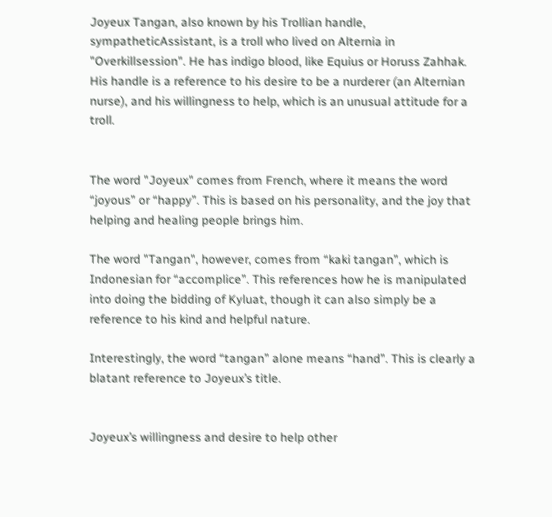Joyeux Tangan, also known by his Trollian handle, sympatheticAssistant, is a troll who lived on Alternia in "Overkillsession". He has indigo blood, like Equius or Horuss Zahhak. His handle is a reference to his desire to be a nurderer (an Alternian nurse), and his willingness to help, which is an unusual attitude for a troll.


The word "Joyeux" comes from French, where it means the word “joyous” or “happy”. This is based on his personality, and the joy that helping and healing people brings him.

The word "Tangan", however, comes from “kaki tangan”, which is Indonesian for “accomplice”. This references how he is manipulated into doing the bidding of Kyluat, though it can also simply be a reference to his kind and helpful nature.

Interestingly, the word “tangan” alone means “hand”. This is clearly a blatant reference to Joyeux’s title.


Joyeux’s willingness and desire to help other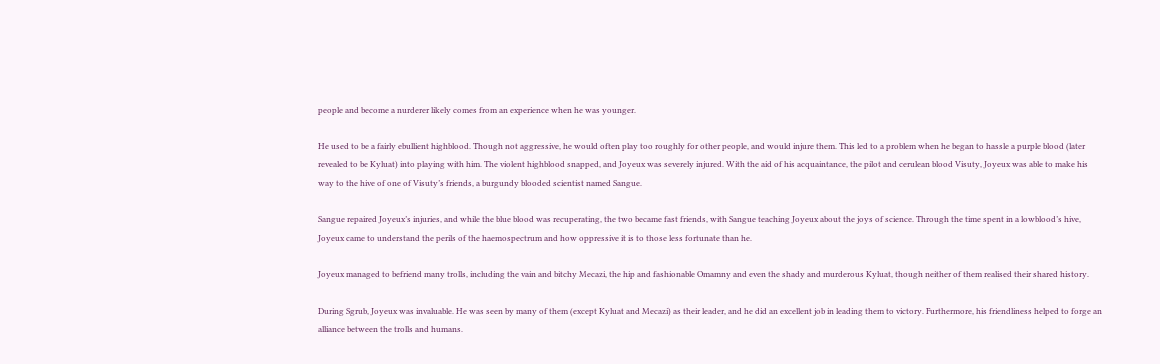people and become a nurderer likely comes from an experience when he was younger.

He used to be a fairly ebullient highblood. Though not aggressive, he would often play too roughly for other people, and would injure them. This led to a problem when he began to hassle a purple blood (later revealed to be Kyluat) into playing with him. The violent highblood snapped, and Joyeux was severely injured. With the aid of his acquaintance, the pilot and cerulean blood Visuty, Joyeux was able to make his way to the hive of one of Visuty’s friends, a burgundy blooded scientist named Sangue.

Sangue repaired Joyeux’s injuries, and while the blue blood was recuperating, the two became fast friends, with Sangue teaching Joyeux about the joys of science. Through the time spent in a lowblood’s hive, Joyeux came to understand the perils of the haemospectrum and how oppressive it is to those less fortunate than he.

Joyeux managed to befriend many trolls, including the vain and bitchy Mecazi, the hip and fashionable Omamny and even the shady and murderous Kyluat, though neither of them realised their shared history.

During Sgrub, Joyeux was invaluable. He was seen by many of them (except Kyluat and Mecazi) as their leader, and he did an excellent job in leading them to victory. Furthermore, his friendliness helped to forge an alliance between the trolls and humans.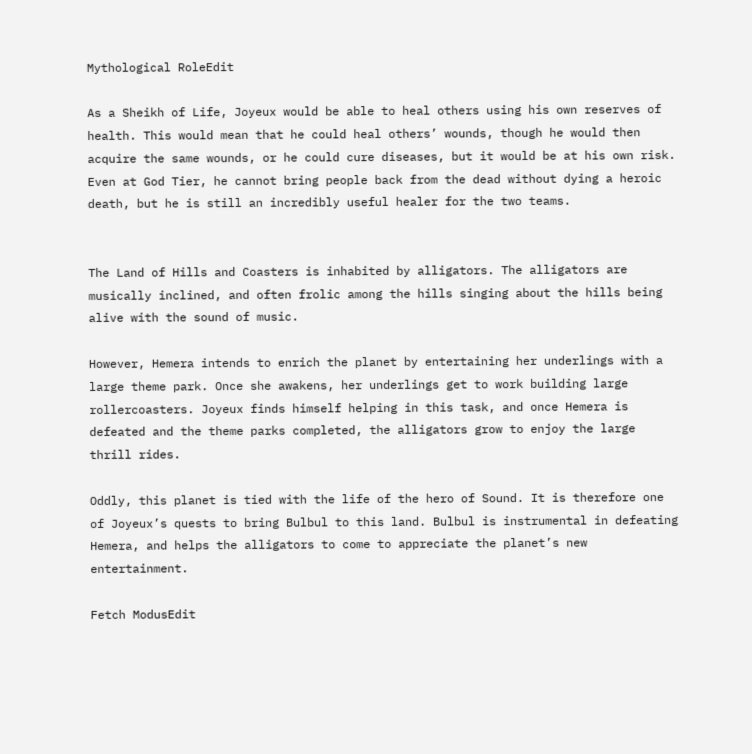Mythological RoleEdit

As a Sheikh of Life, Joyeux would be able to heal others using his own reserves of health. This would mean that he could heal others’ wounds, though he would then acquire the same wounds, or he could cure diseases, but it would be at his own risk. Even at God Tier, he cannot bring people back from the dead without dying a heroic death, but he is still an incredibly useful healer for the two teams.


The Land of Hills and Coasters is inhabited by alligators. The alligators are musically inclined, and often frolic among the hills singing about the hills being alive with the sound of music.

However, Hemera intends to enrich the planet by entertaining her underlings with a large theme park. Once she awakens, her underlings get to work building large rollercoasters. Joyeux finds himself helping in this task, and once Hemera is defeated and the theme parks completed, the alligators grow to enjoy the large thrill rides.

Oddly, this planet is tied with the life of the hero of Sound. It is therefore one of Joyeux’s quests to bring Bulbul to this land. Bulbul is instrumental in defeating Hemera, and helps the alligators to come to appreciate the planet’s new entertainment.

Fetch ModusEdit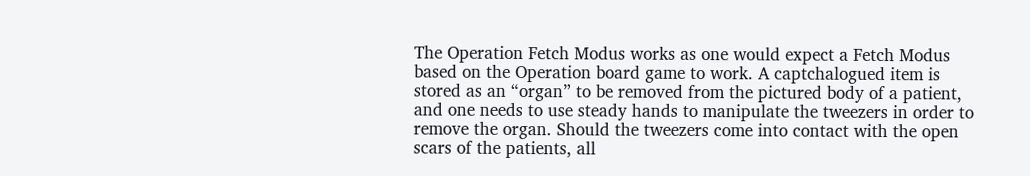The Operation Fetch Modus works as one would expect a Fetch Modus based on the Operation board game to work. A captchalogued item is stored as an “organ” to be removed from the pictured body of a patient, and one needs to use steady hands to manipulate the tweezers in order to remove the organ. Should the tweezers come into contact with the open scars of the patients, all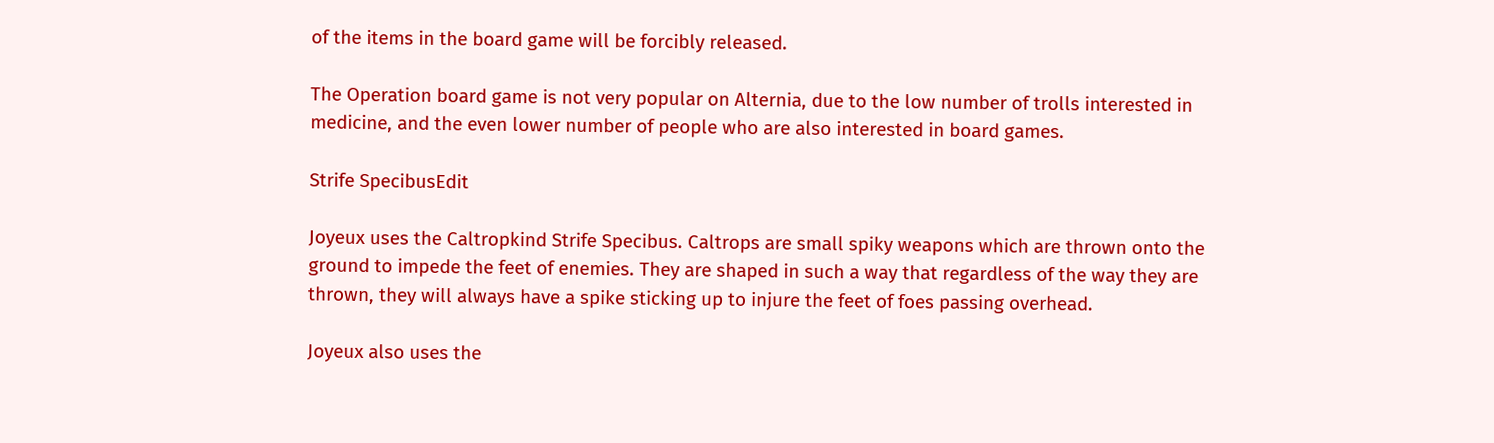of the items in the board game will be forcibly released.

The Operation board game is not very popular on Alternia, due to the low number of trolls interested in medicine, and the even lower number of people who are also interested in board games.

Strife SpecibusEdit

Joyeux uses the Caltropkind Strife Specibus. Caltrops are small spiky weapons which are thrown onto the ground to impede the feet of enemies. They are shaped in such a way that regardless of the way they are thrown, they will always have a spike sticking up to injure the feet of foes passing overhead.

Joyeux also uses the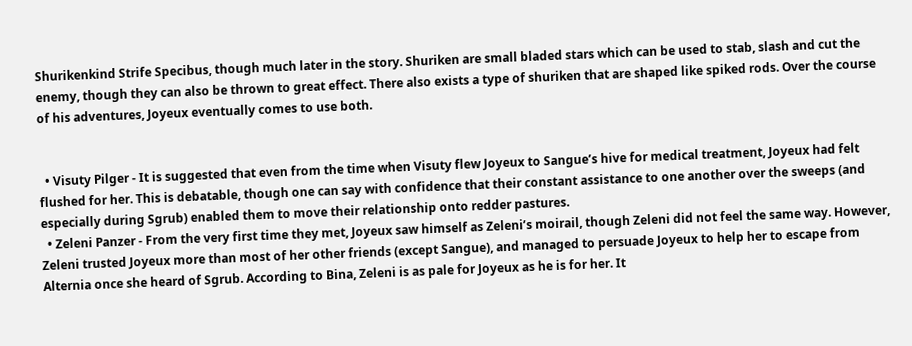Shurikenkind Strife Specibus, though much later in the story. Shuriken are small bladed stars which can be used to stab, slash and cut the enemy, though they can also be thrown to great effect. There also exists a type of shuriken that are shaped like spiked rods. Over the course of his adventures, Joyeux eventually comes to use both.


  • Visuty Pilger - It is suggested that even from the time when Visuty flew Joyeux to Sangue’s hive for medical treatment, Joyeux had felt flushed for her. This is debatable, though one can say with confidence that their constant assistance to one another over the sweeps (and especially during Sgrub) enabled them to move their relationship onto redder pastures.
  • Zeleni Panzer - From the very first time they met, Joyeux saw himself as Zeleni’s moirail, though Zeleni did not feel the same way. However, Zeleni trusted Joyeux more than most of her other friends (except Sangue), and managed to persuade Joyeux to help her to escape from Alternia once she heard of Sgrub. According to Bina, Zeleni is as pale for Joyeux as he is for her. It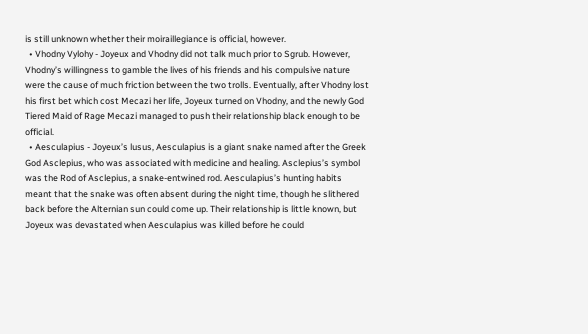is still unknown whether their moiraillegiance is official, however.
  • Vhodny Vylohy - Joyeux and Vhodny did not talk much prior to Sgrub. However, Vhodny’s willingness to gamble the lives of his friends and his compulsive nature were the cause of much friction between the two trolls. Eventually, after Vhodny lost his first bet which cost Mecazi her life, Joyeux turned on Vhodny, and the newly God Tiered Maid of Rage Mecazi managed to push their relationship black enough to be official.
  • Aesculapius - Joyeux’s lusus, Aesculapius is a giant snake named after the Greek God Asclepius, who was associated with medicine and healing. Asclepius’s symbol was the Rod of Asclepius, a snake-entwined rod. Aesculapius’s hunting habits meant that the snake was often absent during the night time, though he slithered back before the Alternian sun could come up. Their relationship is little known, but Joyeux was devastated when Aesculapius was killed before he could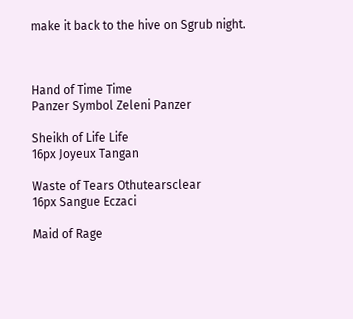make it back to the hive on Sgrub night.



Hand of Time Time
Panzer Symbol Zeleni Panzer

Sheikh of Life Life
16px Joyeux Tangan

Waste of Tears Othutearsclear
16px Sangue Eczaci

Maid of Rage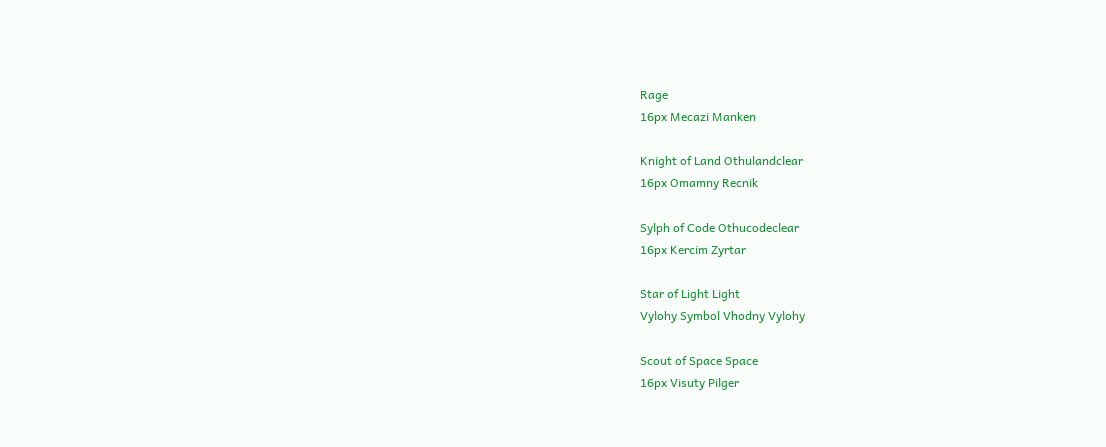Rage
16px Mecazi Manken

Knight of Land Othulandclear
16px Omamny Recnik

Sylph of Code Othucodeclear
16px Kercim Zyrtar

Star of Light Light
Vylohy Symbol Vhodny Vylohy

Scout of Space Space
16px Visuty Pilger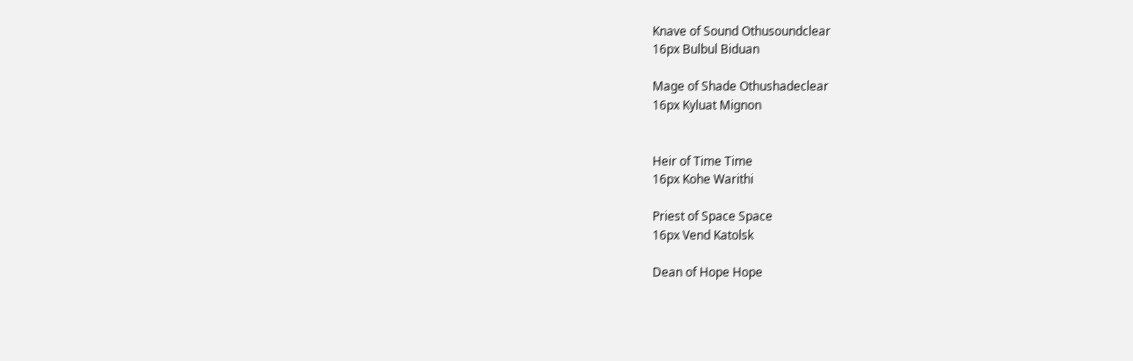Knave of Sound Othusoundclear
16px Bulbul Biduan

Mage of Shade Othushadeclear
16px Kyluat Mignon


Heir of Time Time
16px Kohe Warithi

Priest of Space Space
16px Vend Katolsk

Dean of Hope Hope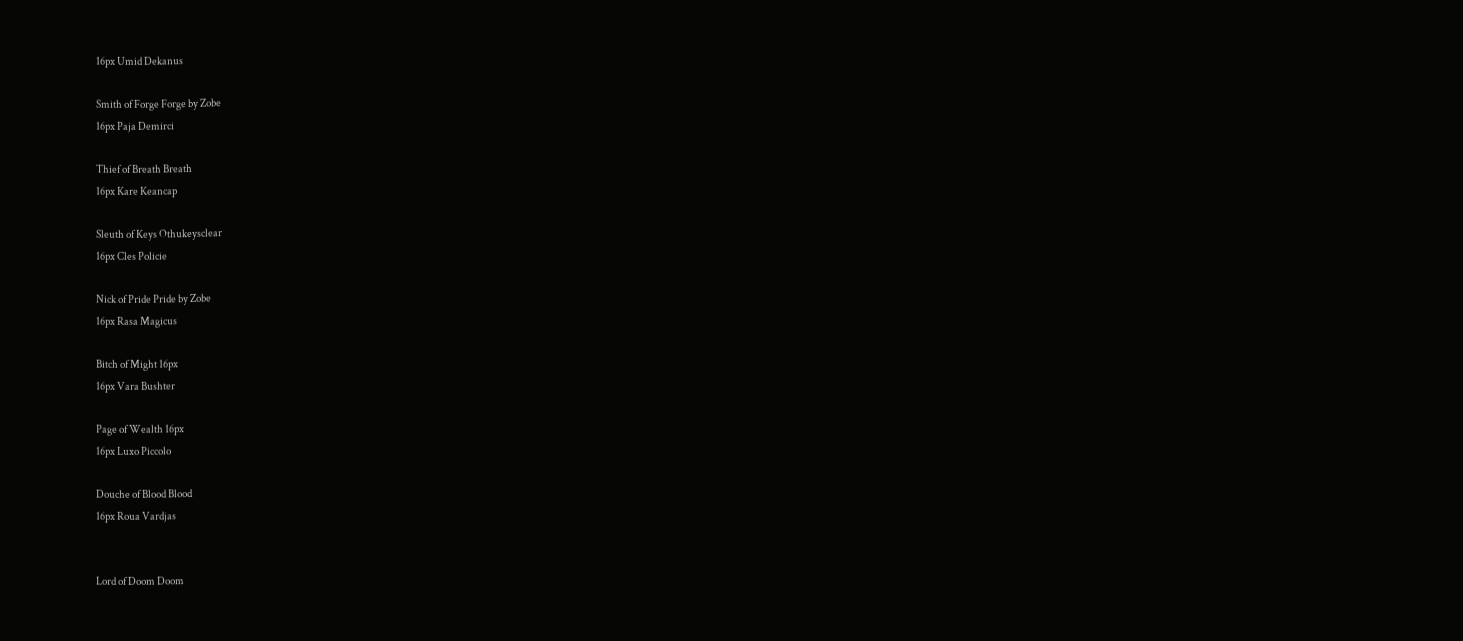16px Umid Dekanus

Smith of Forge Forge by Zobe
16px Paja Demirci

Thief of Breath Breath
16px Kare Keancap

Sleuth of Keys Othukeysclear
16px Cles Policie

Nick of Pride Pride by Zobe
16px Rasa Magicus

Bitch of Might 16px
16px Vara Bushter

Page of Wealth 16px
16px Luxo Piccolo

Douche of Blood Blood
16px Roua Vardjas


Lord of Doom Doom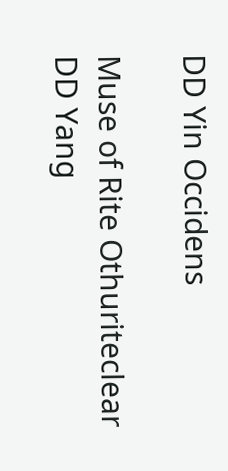DD Yin Occidens

Muse of Rite Othuriteclear
DD Yang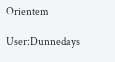Orientem

User:Dunnedays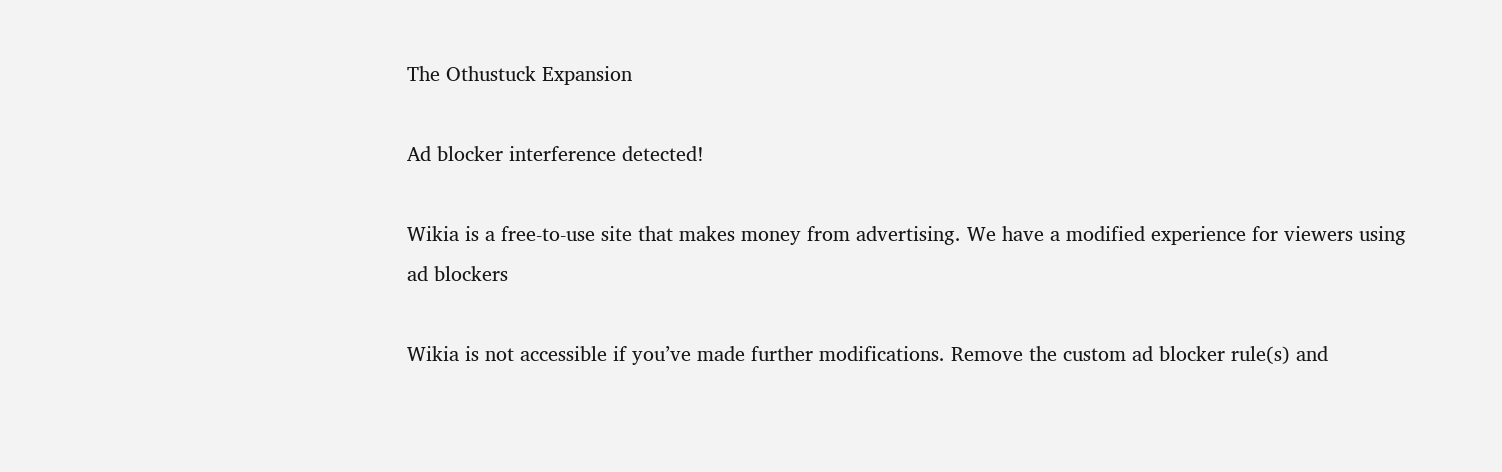The Othustuck Expansion

Ad blocker interference detected!

Wikia is a free-to-use site that makes money from advertising. We have a modified experience for viewers using ad blockers

Wikia is not accessible if you’ve made further modifications. Remove the custom ad blocker rule(s) and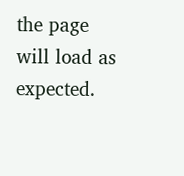the page will load as expected.